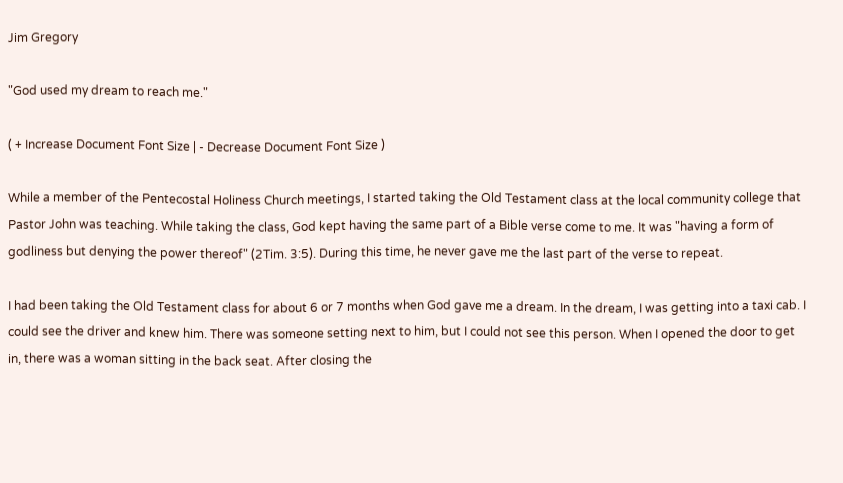Jim Gregory

"God used my dream to reach me."

( + Increase Document Font Size | - Decrease Document Font Size )

While a member of the Pentecostal Holiness Church meetings, I started taking the Old Testament class at the local community college that Pastor John was teaching. While taking the class, God kept having the same part of a Bible verse come to me. It was "having a form of godliness but denying the power thereof" (2Tim. 3:5). During this time, he never gave me the last part of the verse to repeat.

I had been taking the Old Testament class for about 6 or 7 months when God gave me a dream. In the dream, I was getting into a taxi cab. I could see the driver and knew him. There was someone setting next to him, but I could not see this person. When I opened the door to get in, there was a woman sitting in the back seat. After closing the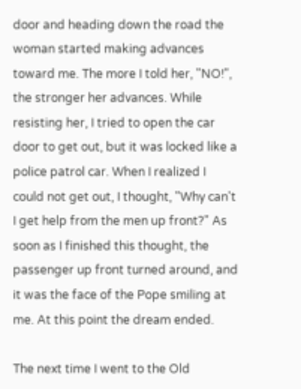door and heading down the road the woman started making advances toward me. The more I told her, "NO!", the stronger her advances. While resisting her, I tried to open the car door to get out, but it was locked like a police patrol car. When I realized I could not get out, I thought, "Why can't I get help from the men up front?" As soon as I finished this thought, the passenger up front turned around, and it was the face of the Pope smiling at me. At this point the dream ended.

The next time I went to the Old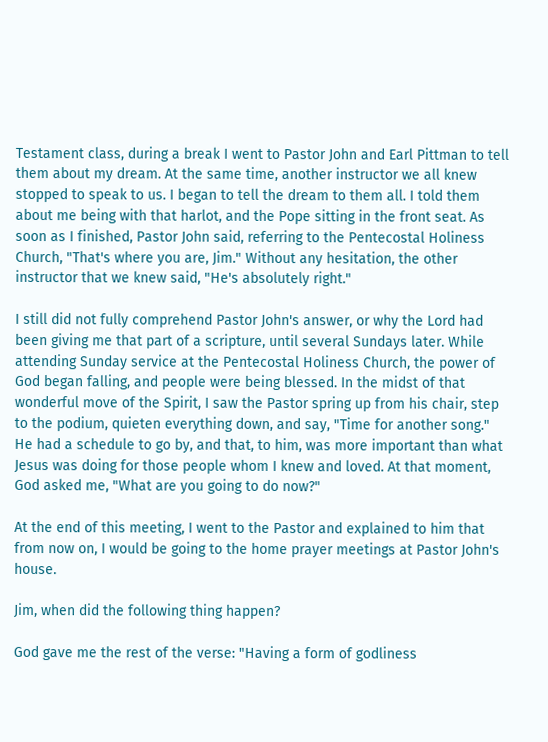Testament class, during a break I went to Pastor John and Earl Pittman to tell them about my dream. At the same time, another instructor we all knew stopped to speak to us. I began to tell the dream to them all. I told them about me being with that harlot, and the Pope sitting in the front seat. As soon as I finished, Pastor John said, referring to the Pentecostal Holiness Church, "That's where you are, Jim." Without any hesitation, the other instructor that we knew said, "He's absolutely right."

I still did not fully comprehend Pastor John's answer, or why the Lord had been giving me that part of a scripture, until several Sundays later. While attending Sunday service at the Pentecostal Holiness Church, the power of God began falling, and people were being blessed. In the midst of that wonderful move of the Spirit, I saw the Pastor spring up from his chair, step to the podium, quieten everything down, and say, "Time for another song." He had a schedule to go by, and that, to him, was more important than what Jesus was doing for those people whom I knew and loved. At that moment, God asked me, "What are you going to do now?"

At the end of this meeting, I went to the Pastor and explained to him that from now on, I would be going to the home prayer meetings at Pastor John's house.

Jim, when did the following thing happen?

God gave me the rest of the verse: "Having a form of godliness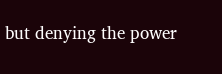but denying the power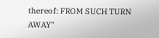thereof: FROM SUCH TURN AWAY"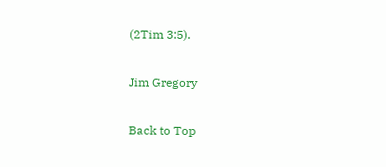(2Tim 3:5).

Jim Gregory

Back to Top